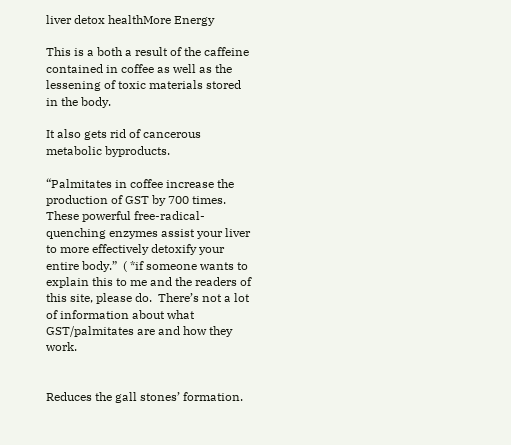liver detox healthMore Energy

This is a both a result of the caffeine contained in coffee as well as the lessening of toxic materials stored in the body.

It also gets rid of cancerous metabolic byproducts.

“Palmitates in coffee increase the production of GST by 700 times. These powerful free-radical-quenching enzymes assist your liver to more effectively detoxify your entire body.”  ( *if someone wants to explain this to me and the readers of this site, please do.  There’s not a lot of information about what GST/palmitates are and how they work.


Reduces the gall stones’ formation.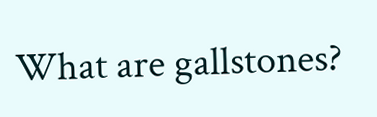What are gallstones?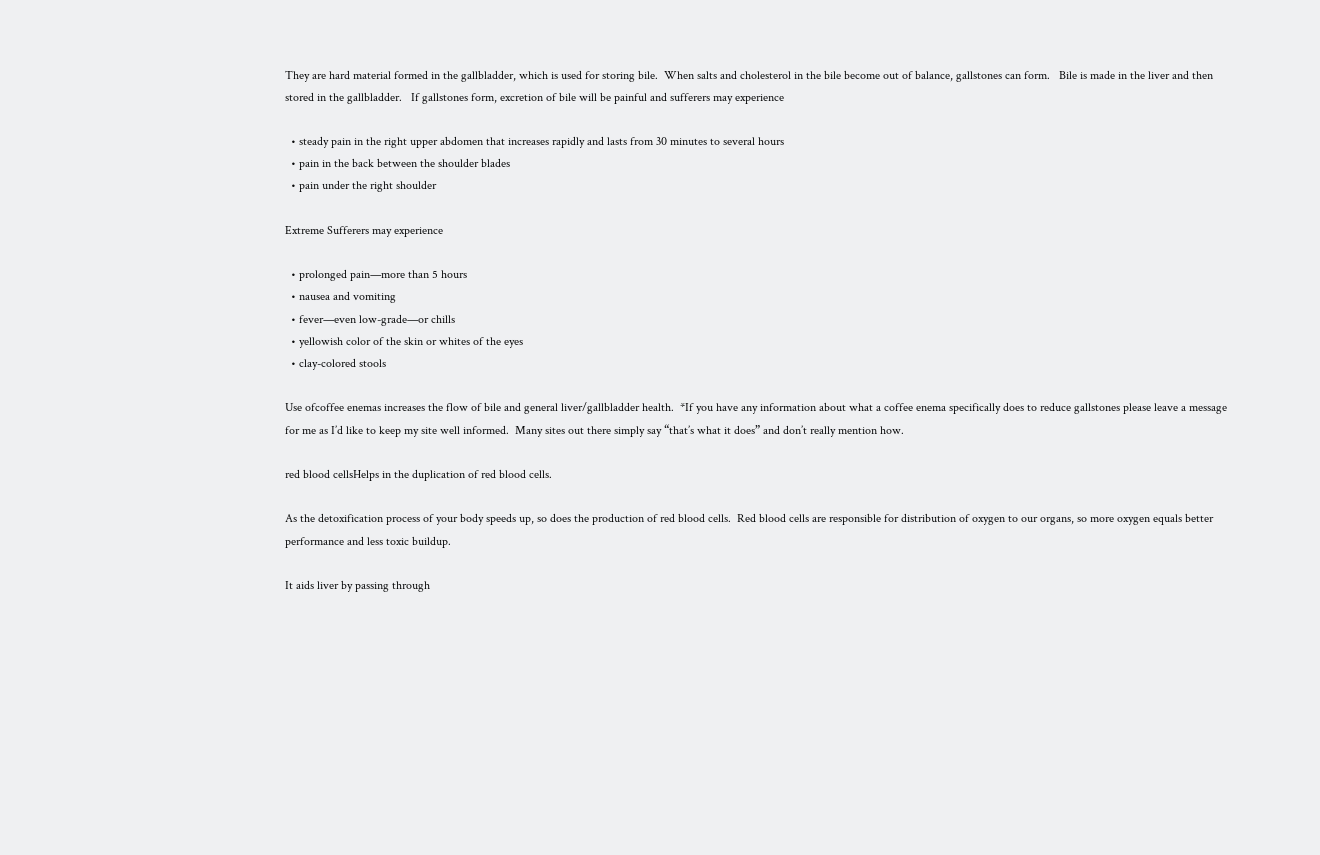They are hard material formed in the gallbladder, which is used for storing bile.  When salts and cholesterol in the bile become out of balance, gallstones can form.   Bile is made in the liver and then stored in the gallbladder.   If gallstones form, excretion of bile will be painful and sufferers may experience

  • steady pain in the right upper abdomen that increases rapidly and lasts from 30 minutes to several hours
  • pain in the back between the shoulder blades
  • pain under the right shoulder

Extreme Sufferers may experience

  • prolonged pain—more than 5 hours
  • nausea and vomiting
  • fever—even low-grade—or chills
  • yellowish color of the skin or whites of the eyes
  • clay-colored stools

Use ofcoffee enemas increases the flow of bile and general liver/gallbladder health.  *If you have any information about what a coffee enema specifically does to reduce gallstones please leave a message for me as I’d like to keep my site well informed.  Many sites out there simply say “that’s what it does” and don’t really mention how.

red blood cellsHelps in the duplication of red blood cells.

As the detoxification process of your body speeds up, so does the production of red blood cells.  Red blood cells are responsible for distribution of oxygen to our organs, so more oxygen equals better performance and less toxic buildup.

It aids liver by passing through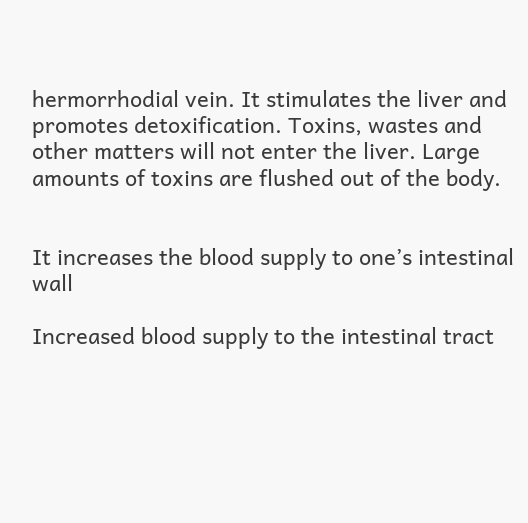hermorrhodial vein. It stimulates the liver and promotes detoxification. Toxins, wastes and other matters will not enter the liver. Large amounts of toxins are flushed out of the body.


It increases the blood supply to one’s intestinal wall

Increased blood supply to the intestinal tract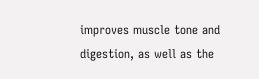improves muscle tone and digestion, as well as the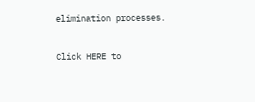elimination processes.

Click HERE to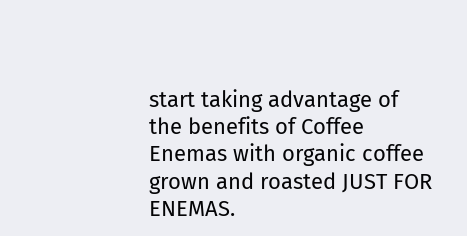start taking advantage of the benefits of Coffee Enemas with organic coffee grown and roasted JUST FOR ENEMAS.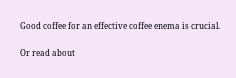Good coffee for an effective coffee enema is crucial.

Or read about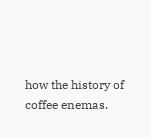how the history of coffee enemas.